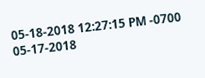05-18-2018 12:27:15 PM -0700
05-17-2018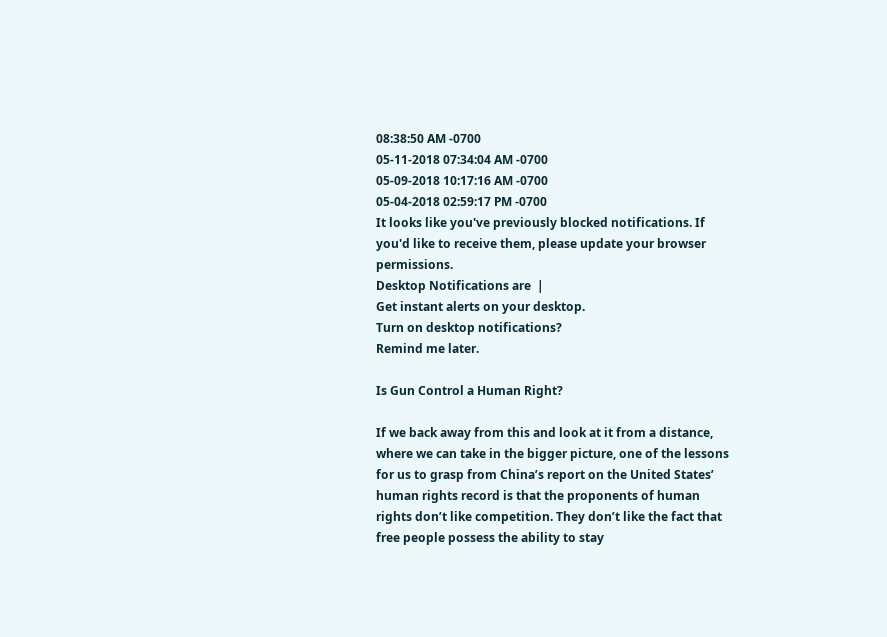08:38:50 AM -0700
05-11-2018 07:34:04 AM -0700
05-09-2018 10:17:16 AM -0700
05-04-2018 02:59:17 PM -0700
It looks like you've previously blocked notifications. If you'd like to receive them, please update your browser permissions.
Desktop Notifications are  |
Get instant alerts on your desktop.
Turn on desktop notifications?
Remind me later.

Is Gun Control a Human Right?

If we back away from this and look at it from a distance, where we can take in the bigger picture, one of the lessons for us to grasp from China’s report on the United States’ human rights record is that the proponents of human rights don’t like competition. They don’t like the fact that free people possess the ability to stay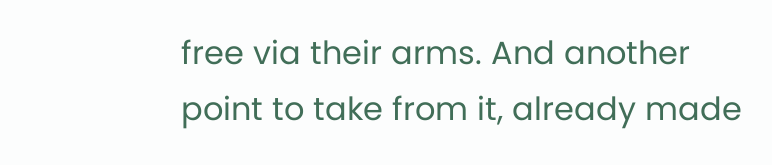free via their arms. And another point to take from it, already made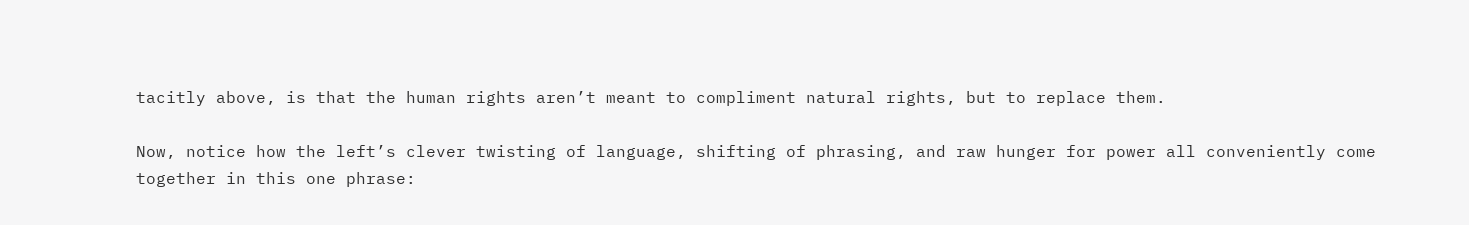tacitly above, is that the human rights aren’t meant to compliment natural rights, but to replace them.

Now, notice how the left’s clever twisting of language, shifting of phrasing, and raw hunger for power all conveniently come together in this one phrase: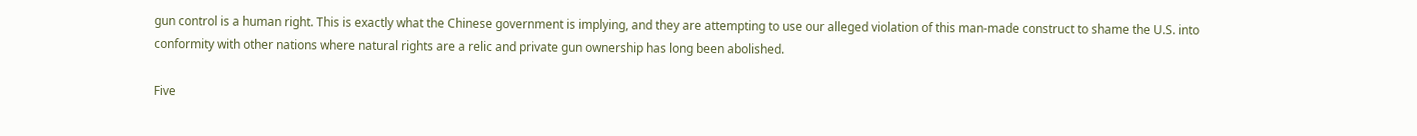gun control is a human right. This is exactly what the Chinese government is implying, and they are attempting to use our alleged violation of this man-made construct to shame the U.S. into conformity with other nations where natural rights are a relic and private gun ownership has long been abolished.

Five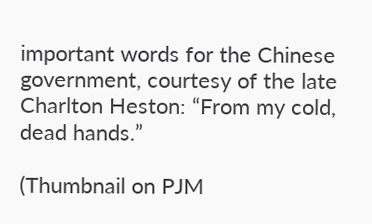important words for the Chinese government, courtesy of the late Charlton Heston: “From my cold, dead hands.”

(Thumbnail on PJM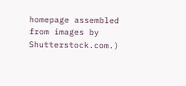homepage assembled from images by Shutterstock.com.)